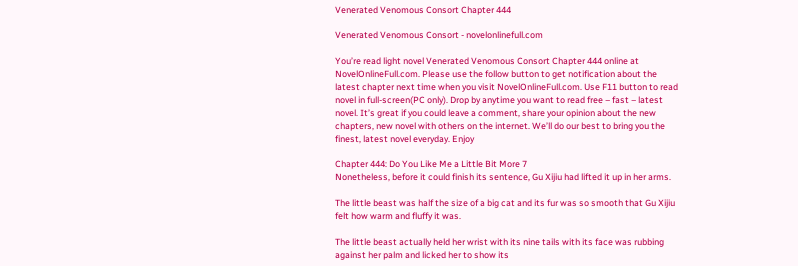Venerated Venomous Consort Chapter 444

Venerated Venomous Consort - novelonlinefull.com

You’re read light novel Venerated Venomous Consort Chapter 444 online at NovelOnlineFull.com. Please use the follow button to get notification about the latest chapter next time when you visit NovelOnlineFull.com. Use F11 button to read novel in full-screen(PC only). Drop by anytime you want to read free – fast – latest novel. It’s great if you could leave a comment, share your opinion about the new chapters, new novel with others on the internet. We’ll do our best to bring you the finest, latest novel everyday. Enjoy

Chapter 444: Do You Like Me a Little Bit More 7
Nonetheless, before it could finish its sentence, Gu Xijiu had lifted it up in her arms.

The little beast was half the size of a big cat and its fur was so smooth that Gu Xijiu felt how warm and fluffy it was.

The little beast actually held her wrist with its nine tails with its face was rubbing against her palm and licked her to show its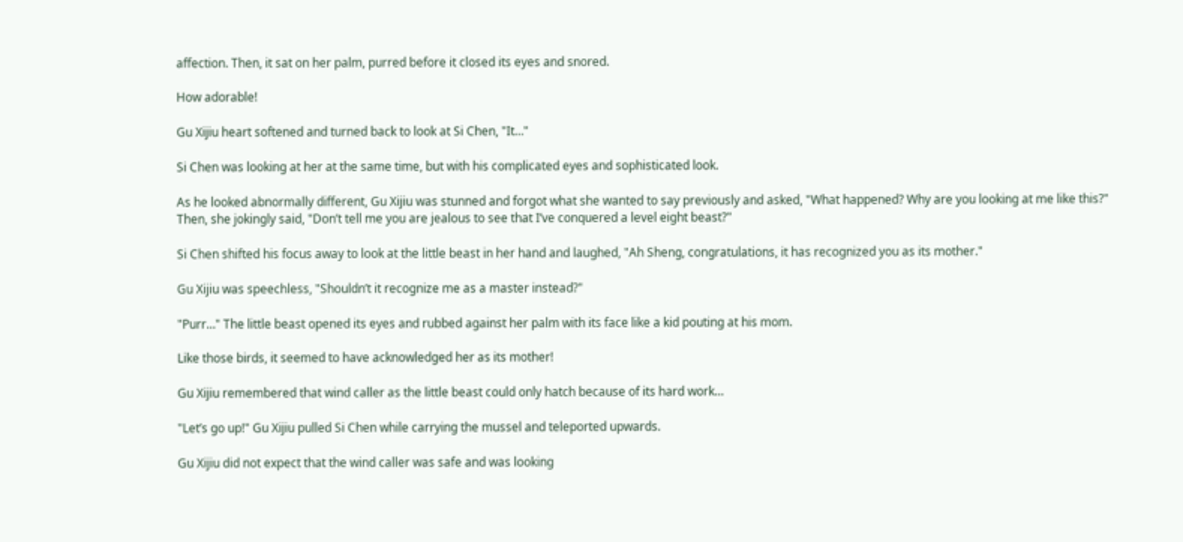affection. Then, it sat on her palm, purred before it closed its eyes and snored.

How adorable!

Gu Xijiu heart softened and turned back to look at Si Chen, "It…"

Si Chen was looking at her at the same time, but with his complicated eyes and sophisticated look.

As he looked abnormally different, Gu Xijiu was stunned and forgot what she wanted to say previously and asked, "What happened? Why are you looking at me like this?" Then, she jokingly said, "Don’t tell me you are jealous to see that I’ve conquered a level eight beast?"

Si Chen shifted his focus away to look at the little beast in her hand and laughed, "Ah Sheng, congratulations, it has recognized you as its mother."

Gu Xijiu was speechless, "Shouldn’t it recognize me as a master instead?"

"Purr…" The little beast opened its eyes and rubbed against her palm with its face like a kid pouting at his mom.

Like those birds, it seemed to have acknowledged her as its mother!

Gu Xijiu remembered that wind caller as the little beast could only hatch because of its hard work…

"Let’s go up!" Gu Xijiu pulled Si Chen while carrying the mussel and teleported upwards.

Gu Xijiu did not expect that the wind caller was safe and was looking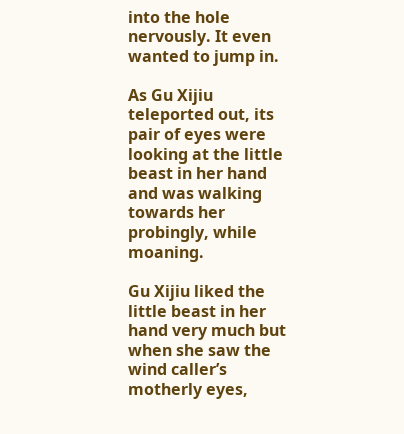into the hole nervously. It even wanted to jump in.

As Gu Xijiu teleported out, its pair of eyes were looking at the little beast in her hand and was walking towards her probingly, while moaning.

Gu Xijiu liked the little beast in her hand very much but when she saw the wind caller’s motherly eyes,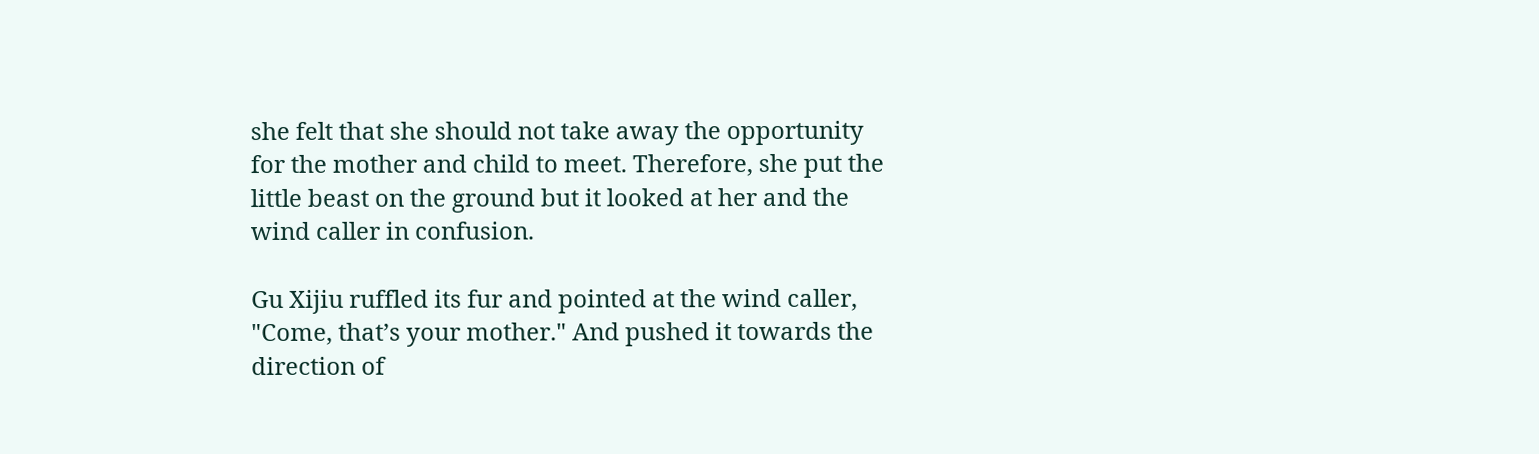she felt that she should not take away the opportunity for the mother and child to meet. Therefore, she put the little beast on the ground but it looked at her and the wind caller in confusion.

Gu Xijiu ruffled its fur and pointed at the wind caller, "Come, that’s your mother." And pushed it towards the direction of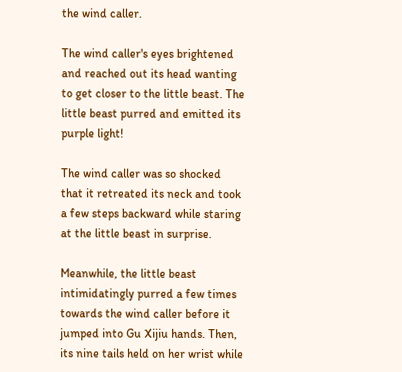the wind caller.

The wind caller's eyes brightened and reached out its head wanting to get closer to the little beast. The little beast purred and emitted its purple light!

The wind caller was so shocked that it retreated its neck and took a few steps backward while staring at the little beast in surprise.

Meanwhile, the little beast intimidatingly purred a few times towards the wind caller before it jumped into Gu Xijiu hands. Then, its nine tails held on her wrist while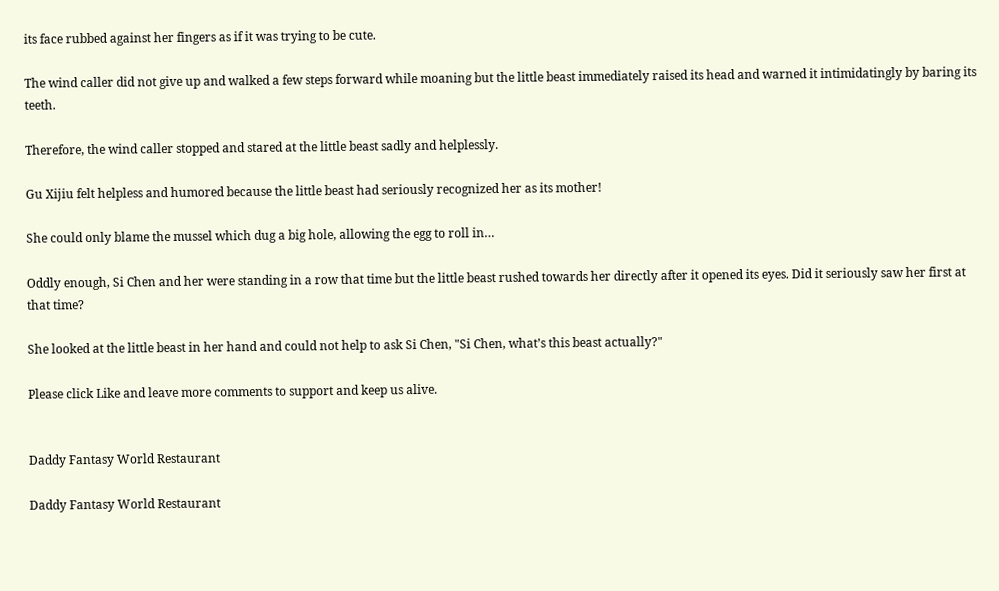its face rubbed against her fingers as if it was trying to be cute.

The wind caller did not give up and walked a few steps forward while moaning but the little beast immediately raised its head and warned it intimidatingly by baring its teeth.

Therefore, the wind caller stopped and stared at the little beast sadly and helplessly.

Gu Xijiu felt helpless and humored because the little beast had seriously recognized her as its mother!

She could only blame the mussel which dug a big hole, allowing the egg to roll in…

Oddly enough, Si Chen and her were standing in a row that time but the little beast rushed towards her directly after it opened its eyes. Did it seriously saw her first at that time?

She looked at the little beast in her hand and could not help to ask Si Chen, "Si Chen, what’s this beast actually?"

Please click Like and leave more comments to support and keep us alive.


Daddy Fantasy World Restaurant

Daddy Fantasy World Restaurant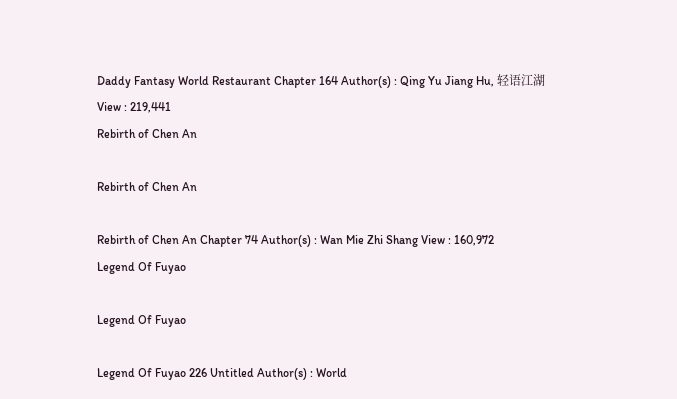Daddy Fantasy World Restaurant Chapter 164 Author(s) : Qing Yu Jiang Hu, 轻语江湖 View : 219,441
Rebirth of Chen An

Rebirth of Chen An

Rebirth of Chen An Chapter 74 Author(s) : Wan Mie Zhi Shang View : 160,972
Legend Of Fuyao

Legend Of Fuyao

Legend Of Fuyao 226 Untitled Author(s) : World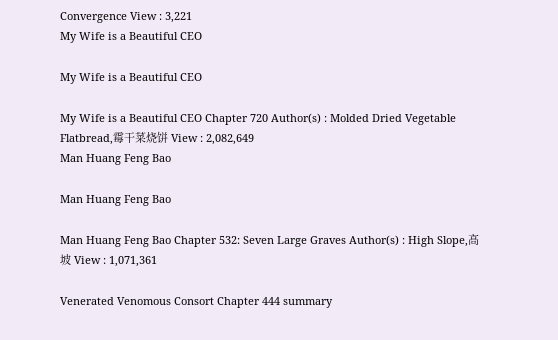Convergence View : 3,221
My Wife is a Beautiful CEO

My Wife is a Beautiful CEO

My Wife is a Beautiful CEO Chapter 720 Author(s) : Molded Dried Vegetable Flatbread,霉干菜烧饼 View : 2,082,649
Man Huang Feng Bao

Man Huang Feng Bao

Man Huang Feng Bao Chapter 532: Seven Large Graves Author(s) : High Slope,高坡 View : 1,071,361

Venerated Venomous Consort Chapter 444 summary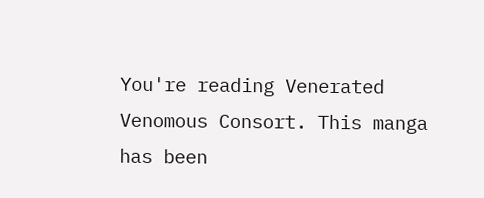You're reading Venerated Venomous Consort. This manga has been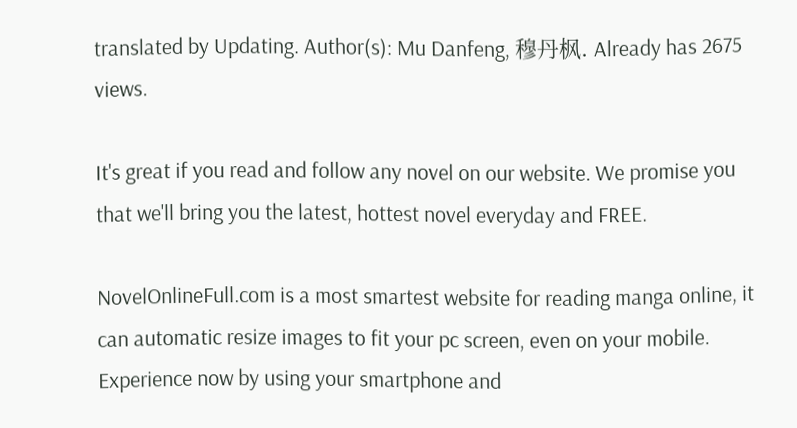translated by Updating. Author(s): Mu Danfeng, 穆丹枫. Already has 2675 views.

It's great if you read and follow any novel on our website. We promise you that we'll bring you the latest, hottest novel everyday and FREE.

NovelOnlineFull.com is a most smartest website for reading manga online, it can automatic resize images to fit your pc screen, even on your mobile. Experience now by using your smartphone and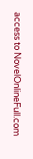access to NovelOnlineFull.com